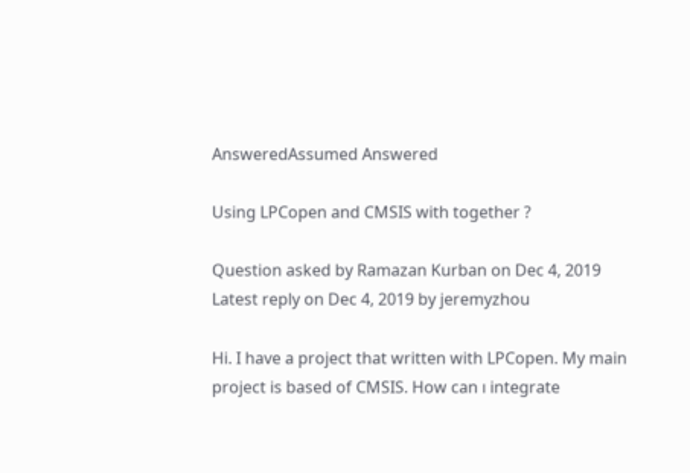AnsweredAssumed Answered

Using LPCopen and CMSIS with together ?

Question asked by Ramazan Kurban on Dec 4, 2019
Latest reply on Dec 4, 2019 by jeremyzhou

Hi. I have a project that written with LPCopen. My main project is based of CMSIS. How can ı integrate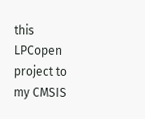this LPCopen project to my CMSIS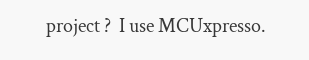project ?  I use MCUxpresso.